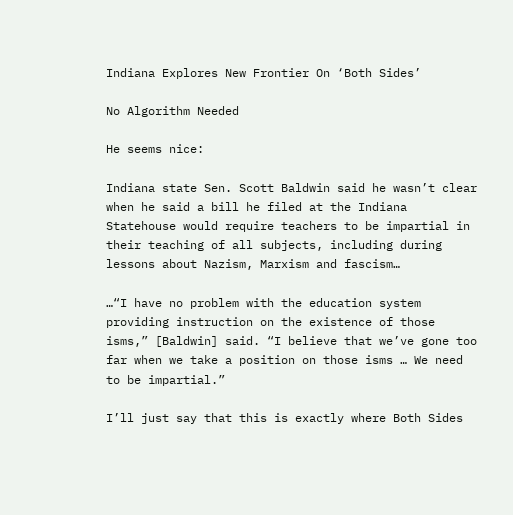Indiana Explores New Frontier On ‘Both Sides’

No Algorithm Needed

He seems nice:

Indiana state Sen. Scott Baldwin said he wasn’t clear when he said a bill he filed at the Indiana Statehouse would require teachers to be impartial in their teaching of all subjects, including during lessons about Nazism, Marxism and fascism…

…“I have no problem with the education system providing instruction on the existence of those isms,” [Baldwin] said. “I believe that we’ve gone too far when we take a position on those isms … We need to be impartial.”

I’ll just say that this is exactly where Both Sides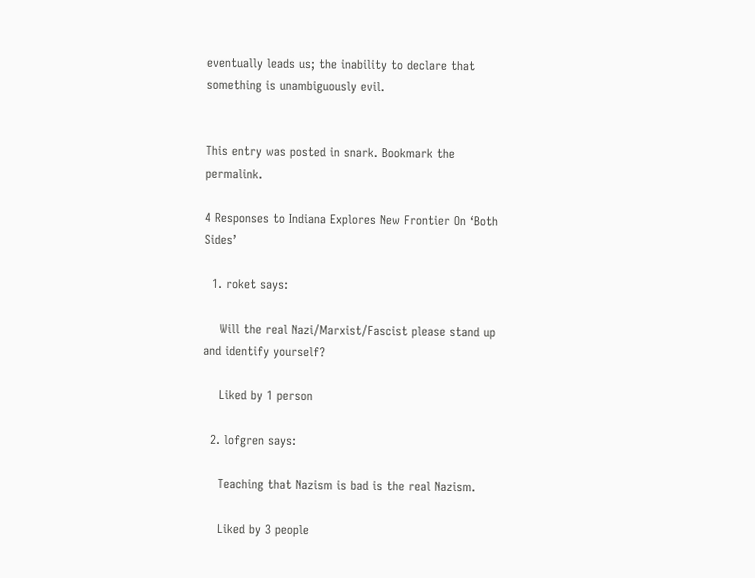eventually leads us; the inability to declare that something is unambiguously evil.


This entry was posted in snark. Bookmark the permalink.

4 Responses to Indiana Explores New Frontier On ‘Both Sides’

  1. roket says:

    Will the real Nazi/Marxist/Fascist please stand up and identify yourself?

    Liked by 1 person

  2. lofgren says:

    Teaching that Nazism is bad is the real Nazism.

    Liked by 3 people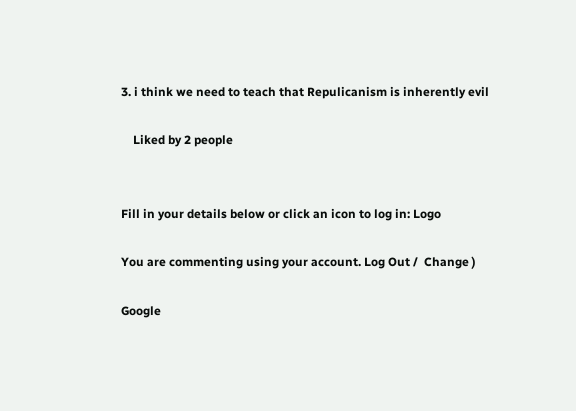3. i think we need to teach that Repulicanism is inherently evil

    Liked by 2 people


Fill in your details below or click an icon to log in: Logo

You are commenting using your account. Log Out /  Change )

Google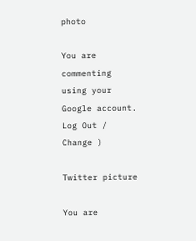photo

You are commenting using your Google account. Log Out /  Change )

Twitter picture

You are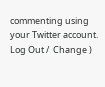commenting using your Twitter account. Log Out /  Change )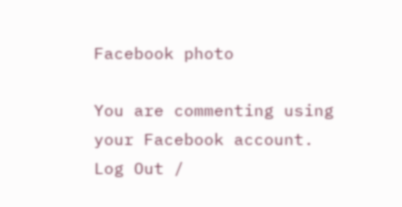Facebook photo

You are commenting using your Facebook account. Log Out /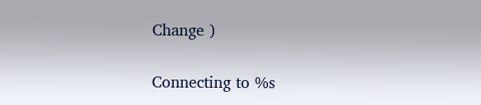Change )

Connecting to %s